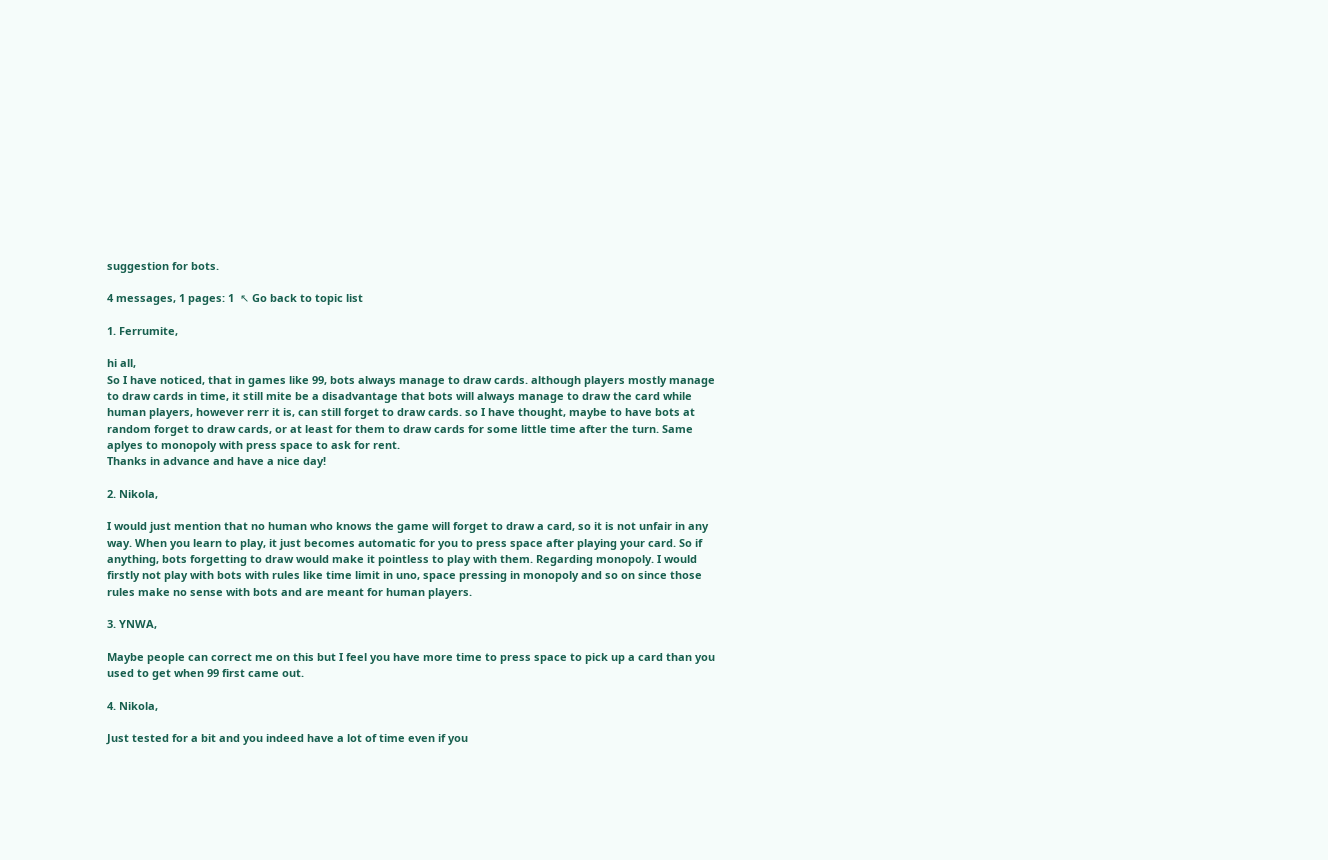suggestion for bots.

4 messages, 1 pages: 1  ↖ Go back to topic list

1. Ferrumite,

hi all,
So I have noticed, that in games like 99, bots always manage to draw cards. although players mostly manage to draw cards in time, it still mite be a disadvantage that bots will always manage to draw the card while human players, however rerr it is, can still forget to draw cards. so I have thought, maybe to have bots at random forget to draw cards, or at least for them to draw cards for some little time after the turn. Same aplyes to monopoly with press space to ask for rent.
Thanks in advance and have a nice day!

2. Nikola,

I would just mention that no human who knows the game will forget to draw a card, so it is not unfair in any way. When you learn to play, it just becomes automatic for you to press space after playing your card. So if anything, bots forgetting to draw would make it pointless to play with them. Regarding monopoly. I would firstly not play with bots with rules like time limit in uno, space pressing in monopoly and so on since those rules make no sense with bots and are meant for human players.

3. YNWA,

Maybe people can correct me on this but I feel you have more time to press space to pick up a card than you used to get when 99 first came out.

4. Nikola,

Just tested for a bit and you indeed have a lot of time even if you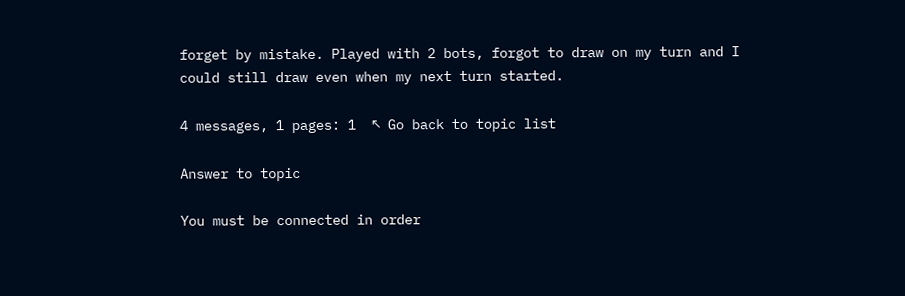forget by mistake. Played with 2 bots, forgot to draw on my turn and I could still draw even when my next turn started.

4 messages, 1 pages: 1  ↖ Go back to topic list

Answer to topic

You must be connected in order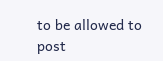to be allowed to post